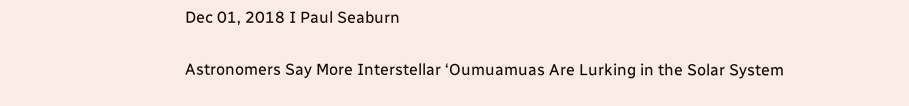Dec 01, 2018 I Paul Seaburn

Astronomers Say More Interstellar ‘Oumuamuas Are Lurking in the Solar System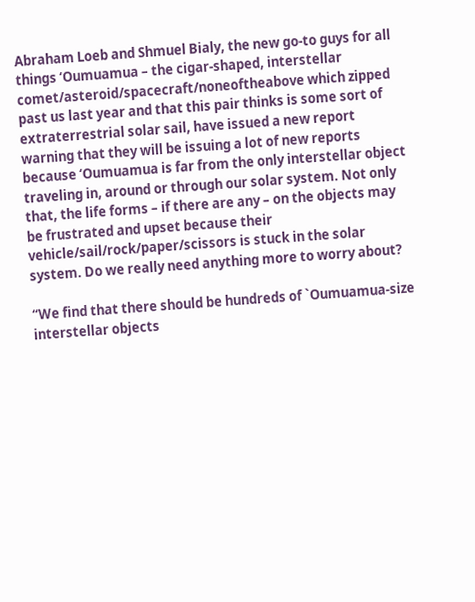Abraham Loeb and Shmuel Bialy, the new go-to guys for all things ‘Oumuamua – the cigar-shaped, interstellar comet/asteroid/spacecraft/noneoftheabove which zipped past us last year and that this pair thinks is some sort of extraterrestrial solar sail, have issued a new report warning that they will be issuing a lot of new reports because ‘Oumuamua is far from the only interstellar object traveling in, around or through our solar system. Not only that, the life forms – if there are any – on the objects may be frustrated and upset because their vehicle/sail/rock/paper/scissors is stuck in the solar system. Do we really need anything more to worry about?

“We find that there should be hundreds of `Oumuamua-size interstellar objects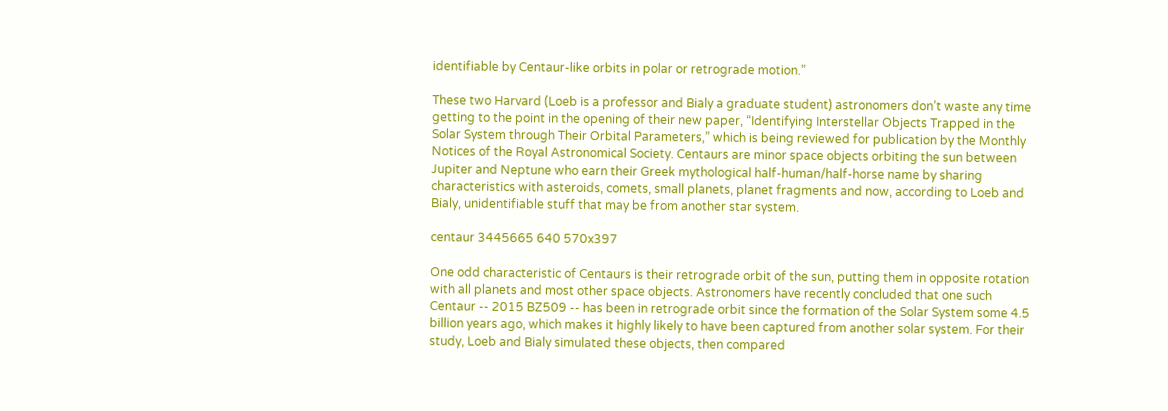identifiable by Centaur-like orbits in polar or retrograde motion.”

These two Harvard (Loeb is a professor and Bialy a graduate student) astronomers don’t waste any time getting to the point in the opening of their new paper, “Identifying Interstellar Objects Trapped in the Solar System through Their Orbital Parameters,” which is being reviewed for publication by the Monthly Notices of the Royal Astronomical Society. Centaurs are minor space objects orbiting the sun between Jupiter and Neptune who earn their Greek mythological half-human/half-horse name by sharing characteristics with asteroids, comets, small planets, planet fragments and now, according to Loeb and Bialy, unidentifiable stuff that may be from another star system.

centaur 3445665 640 570x397

One odd characteristic of Centaurs is their retrograde orbit of the sun, putting them in opposite rotation with all planets and most other space objects. Astronomers have recently concluded that one such Centaur -- 2015 BZ509 -- has been in retrograde orbit since the formation of the Solar System some 4.5 billion years ago, which makes it highly likely to have been captured from another solar system. For their study, Loeb and Bialy simulated these objects, then compared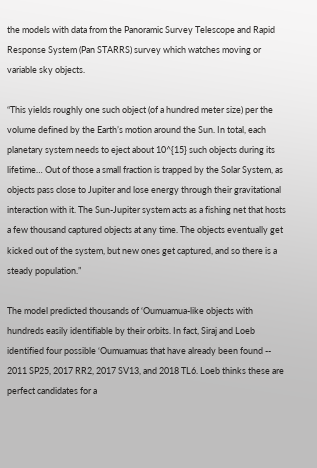the models with data from the Panoramic Survey Telescope and Rapid Response System (Pan STARRS) survey which watches moving or variable sky objects.

“This yields roughly one such object (of a hundred meter size) per the volume defined by the Earth’s motion around the Sun. In total, each planetary system needs to eject about 10^{15} such objects during its lifetime… Out of those a small fraction is trapped by the Solar System, as objects pass close to Jupiter and lose energy through their gravitational interaction with it. The Sun-Jupiter system acts as a fishing net that hosts a few thousand captured objects at any time. The objects eventually get kicked out of the system, but new ones get captured, and so there is a steady population.”

The model predicted thousands of ‘Oumuamua-like objects with hundreds easily identifiable by their orbits. In fact, Siraj and Loeb identified four possible ‘Oumuamuas that have already been found -- 2011 SP25, 2017 RR2, 2017 SV13, and 2018 TL6. Loeb thinks these are perfect candidates for a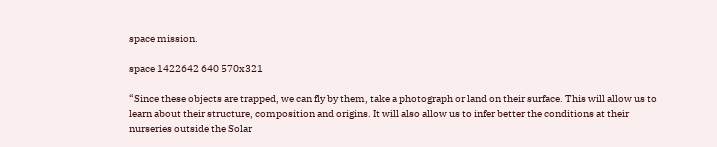space mission.

space 1422642 640 570x321

“Since these objects are trapped, we can fly by them, take a photograph or land on their surface. This will allow us to learn about their structure, composition and origins. It will also allow us to infer better the conditions at their nurseries outside the Solar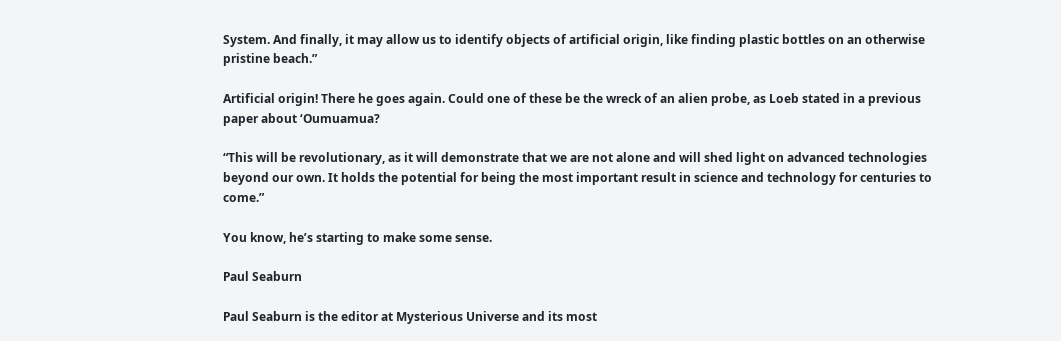System. And finally, it may allow us to identify objects of artificial origin, like finding plastic bottles on an otherwise pristine beach.”

Artificial origin! There he goes again. Could one of these be the wreck of an alien probe, as Loeb stated in a previous paper about ‘Oumuamua?

“This will be revolutionary, as it will demonstrate that we are not alone and will shed light on advanced technologies beyond our own. It holds the potential for being the most important result in science and technology for centuries to come.”

You know, he’s starting to make some sense.

Paul Seaburn

Paul Seaburn is the editor at Mysterious Universe and its most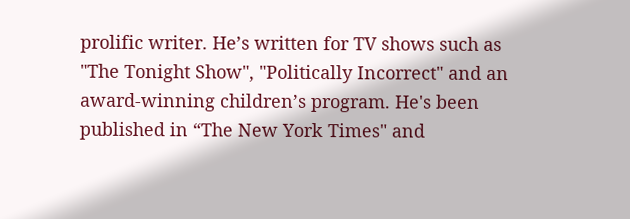prolific writer. He’s written for TV shows such as "The Tonight Show", "Politically Incorrect" and an award-winning children’s program. He's been published in “The New York Times" and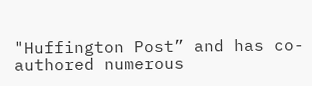"Huffington Post” and has co-authored numerous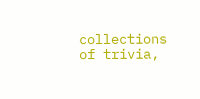collections of trivia,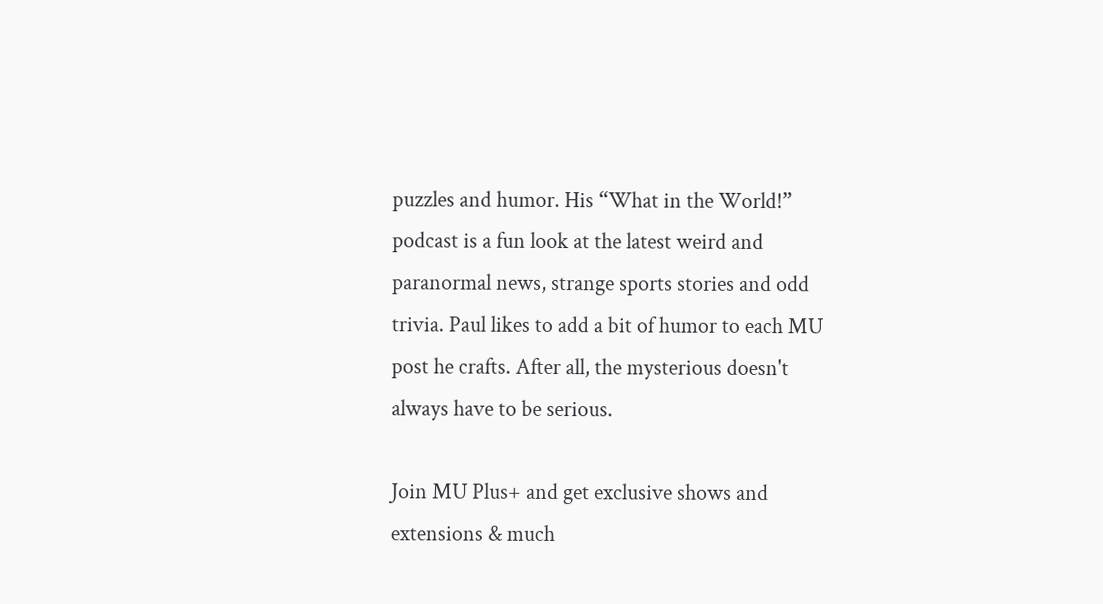puzzles and humor. His “What in the World!” podcast is a fun look at the latest weird and paranormal news, strange sports stories and odd trivia. Paul likes to add a bit of humor to each MU post he crafts. After all, the mysterious doesn't always have to be serious.

Join MU Plus+ and get exclusive shows and extensions & much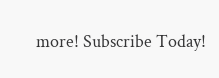more! Subscribe Today!